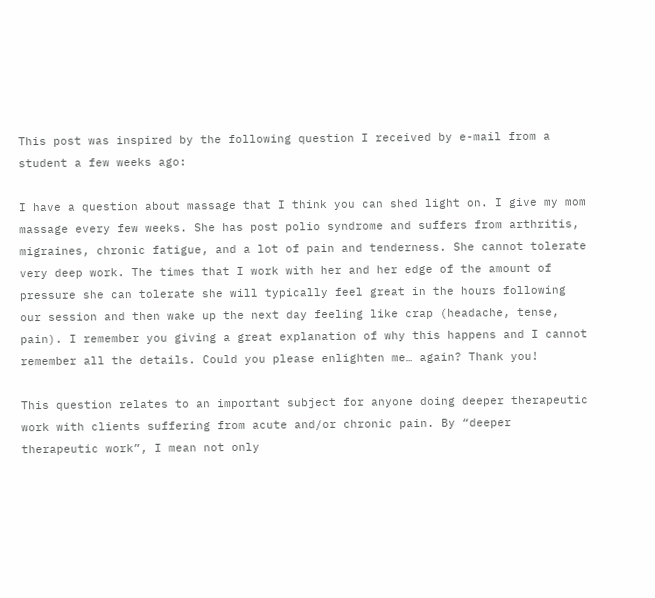This post was inspired by the following question I received by e-mail from a student a few weeks ago:

I have a question about massage that I think you can shed light on. I give my mom massage every few weeks. She has post polio syndrome and suffers from arthritis, migraines, chronic fatigue, and a lot of pain and tenderness. She cannot tolerate very deep work. The times that I work with her and her edge of the amount of pressure she can tolerate she will typically feel great in the hours following our session and then wake up the next day feeling like crap (headache, tense, pain). I remember you giving a great explanation of why this happens and I cannot remember all the details. Could you please enlighten me… again? Thank you!

This question relates to an important subject for anyone doing deeper therapeutic work with clients suffering from acute and/or chronic pain. By “deeper therapeutic work”, I mean not only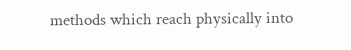methods which reach physically into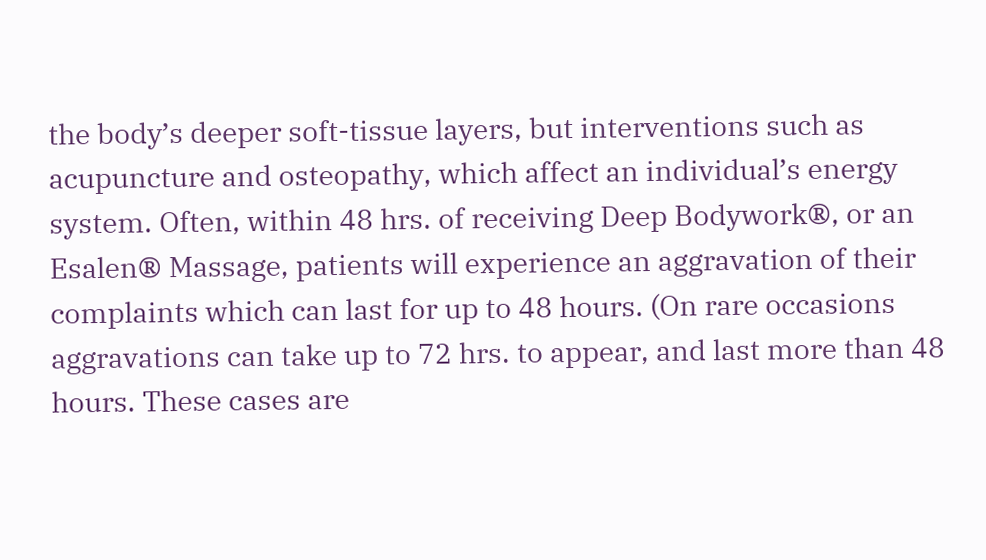the body’s deeper soft-tissue layers, but interventions such as acupuncture and osteopathy, which affect an individual’s energy system. Often, within 48 hrs. of receiving Deep Bodywork®, or an Esalen® Massage, patients will experience an aggravation of their complaints which can last for up to 48 hours. (On rare occasions aggravations can take up to 72 hrs. to appear, and last more than 48 hours. These cases are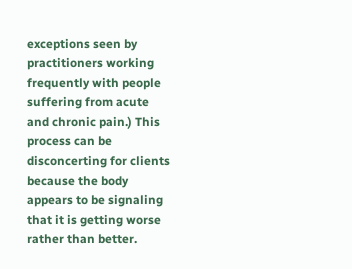exceptions seen by practitioners working frequently with people suffering from acute and chronic pain.) This process can be disconcerting for clients because the body appears to be signaling that it is getting worse rather than better.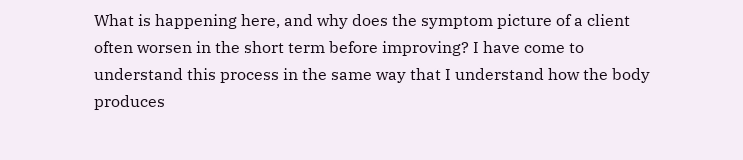What is happening here, and why does the symptom picture of a client often worsen in the short term before improving? I have come to understand this process in the same way that I understand how the body produces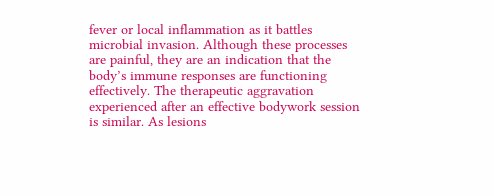fever or local inflammation as it battles microbial invasion. Although these processes are painful, they are an indication that the body’s immune responses are functioning effectively. The therapeutic aggravation experienced after an effective bodywork session is similar. As lesions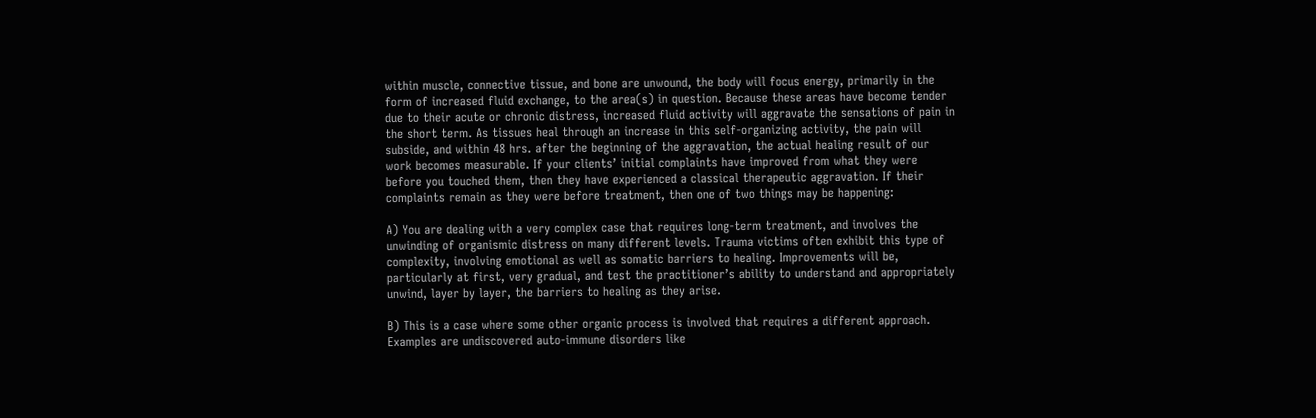within muscle, connective tissue, and bone are unwound, the body will focus energy, primarily in the form of increased fluid exchange, to the area(s) in question. Because these areas have become tender due to their acute or chronic distress, increased fluid activity will aggravate the sensations of pain in the short term. As tissues heal through an increase in this self-organizing activity, the pain will subside, and within 48 hrs. after the beginning of the aggravation, the actual healing result of our work becomes measurable. If your clients’ initial complaints have improved from what they were before you touched them, then they have experienced a classical therapeutic aggravation. If their complaints remain as they were before treatment, then one of two things may be happening:

A) You are dealing with a very complex case that requires long-term treatment, and involves the unwinding of organismic distress on many different levels. Trauma victims often exhibit this type of complexity, involving emotional as well as somatic barriers to healing. Improvements will be, particularly at first, very gradual, and test the practitioner’s ability to understand and appropriately unwind, layer by layer, the barriers to healing as they arise.

B) This is a case where some other organic process is involved that requires a different approach. Examples are undiscovered auto-immune disorders like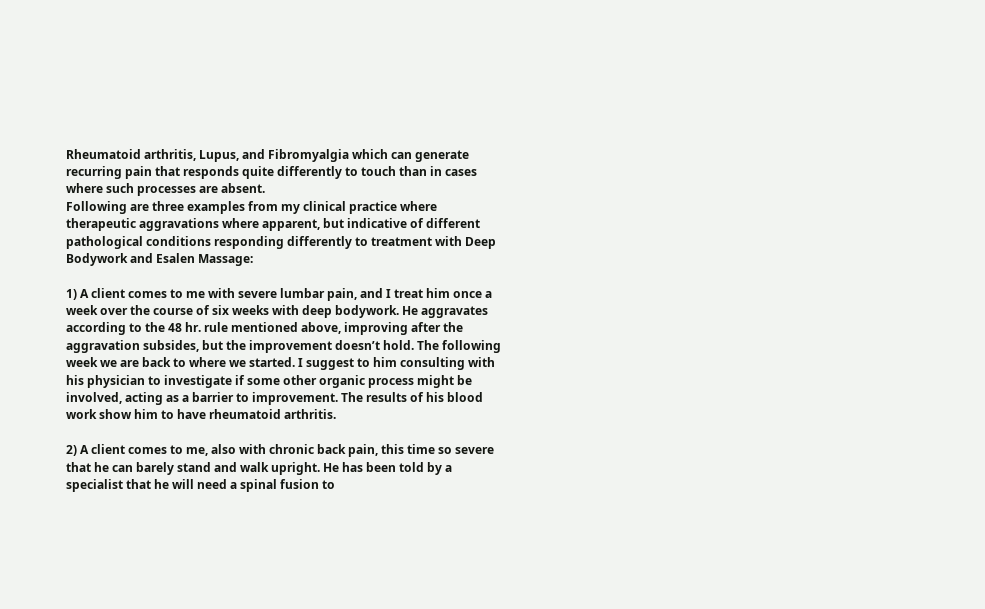Rheumatoid arthritis, Lupus, and Fibromyalgia which can generate recurring pain that responds quite differently to touch than in cases where such processes are absent.
Following are three examples from my clinical practice where therapeutic aggravations where apparent, but indicative of different pathological conditions responding differently to treatment with Deep Bodywork and Esalen Massage:

1) A client comes to me with severe lumbar pain, and I treat him once a week over the course of six weeks with deep bodywork. He aggravates according to the 48 hr. rule mentioned above, improving after the aggravation subsides, but the improvement doesn’t hold. The following week we are back to where we started. I suggest to him consulting with his physician to investigate if some other organic process might be involved, acting as a barrier to improvement. The results of his blood work show him to have rheumatoid arthritis.

2) A client comes to me, also with chronic back pain, this time so severe that he can barely stand and walk upright. He has been told by a specialist that he will need a spinal fusion to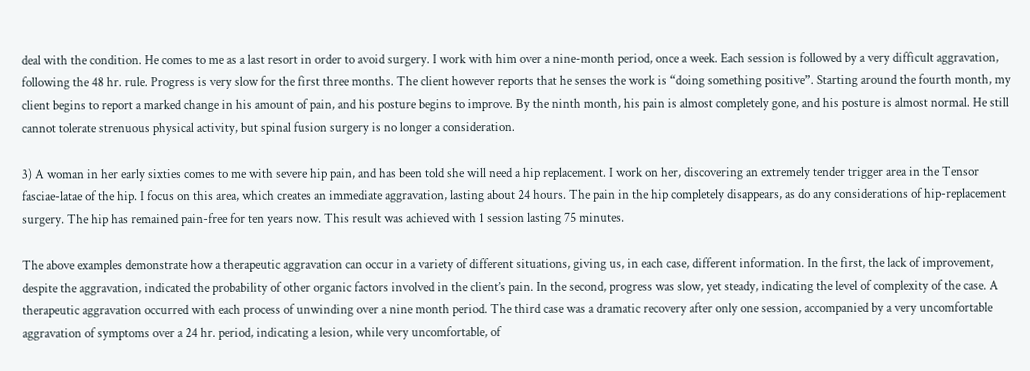deal with the condition. He comes to me as a last resort in order to avoid surgery. I work with him over a nine-month period, once a week. Each session is followed by a very difficult aggravation, following the 48 hr. rule. Progress is very slow for the first three months. The client however reports that he senses the work is “doing something positive”. Starting around the fourth month, my client begins to report a marked change in his amount of pain, and his posture begins to improve. By the ninth month, his pain is almost completely gone, and his posture is almost normal. He still cannot tolerate strenuous physical activity, but spinal fusion surgery is no longer a consideration.

3) A woman in her early sixties comes to me with severe hip pain, and has been told she will need a hip replacement. I work on her, discovering an extremely tender trigger area in the Tensor fasciae-latae of the hip. I focus on this area, which creates an immediate aggravation, lasting about 24 hours. The pain in the hip completely disappears, as do any considerations of hip-replacement surgery. The hip has remained pain-free for ten years now. This result was achieved with 1 session lasting 75 minutes.

The above examples demonstrate how a therapeutic aggravation can occur in a variety of different situations, giving us, in each case, different information. In the first, the lack of improvement, despite the aggravation, indicated the probability of other organic factors involved in the client’s pain. In the second, progress was slow, yet steady, indicating the level of complexity of the case. A therapeutic aggravation occurred with each process of unwinding over a nine month period. The third case was a dramatic recovery after only one session, accompanied by a very uncomfortable aggravation of symptoms over a 24 hr. period, indicating a lesion, while very uncomfortable, of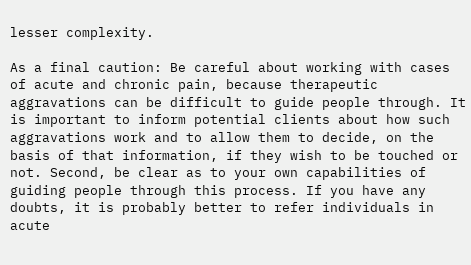lesser complexity.

As a final caution: Be careful about working with cases of acute and chronic pain, because therapeutic aggravations can be difficult to guide people through. It is important to inform potential clients about how such aggravations work and to allow them to decide, on the basis of that information, if they wish to be touched or not. Second, be clear as to your own capabilities of guiding people through this process. If you have any doubts, it is probably better to refer individuals in acute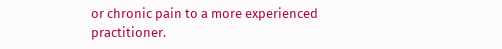or chronic pain to a more experienced practitioner.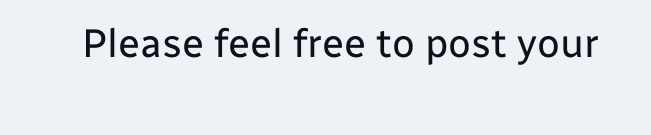Please feel free to post your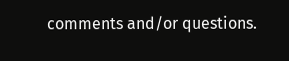comments and/or questions.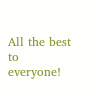All the best to everyone!